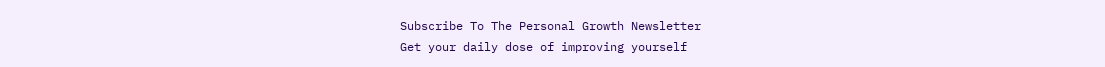Subscribe To The Personal Growth Newsletter
Get your daily dose of improving yourself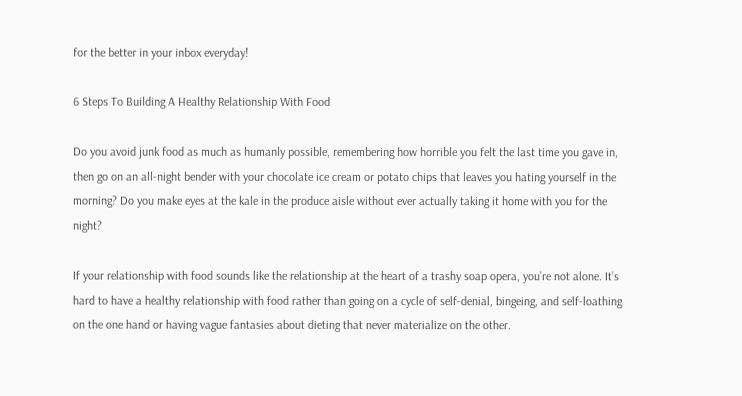for the better in your inbox everyday!

6 Steps To Building A Healthy Relationship With Food

Do you avoid junk food as much as humanly possible, remembering how horrible you felt the last time you gave in, then go on an all-night bender with your chocolate ice cream or potato chips that leaves you hating yourself in the morning? Do you make eyes at the kale in the produce aisle without ever actually taking it home with you for the night?

If your relationship with food sounds like the relationship at the heart of a trashy soap opera, you’re not alone. It’s hard to have a healthy relationship with food rather than going on a cycle of self-denial, bingeing, and self-loathing on the one hand or having vague fantasies about dieting that never materialize on the other.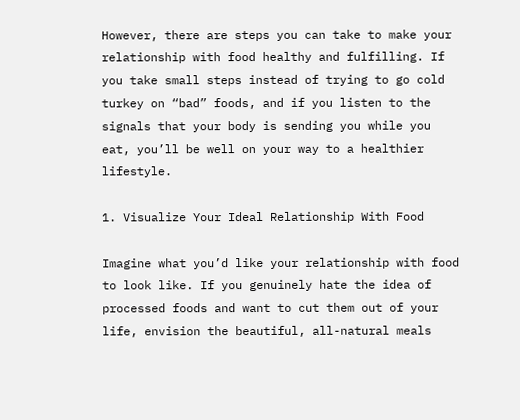However, there are steps you can take to make your relationship with food healthy and fulfilling. If you take small steps instead of trying to go cold turkey on “bad” foods, and if you listen to the signals that your body is sending you while you eat, you’ll be well on your way to a healthier lifestyle.

1. Visualize Your Ideal Relationship With Food

Imagine what you’d like your relationship with food to look like. If you genuinely hate the idea of processed foods and want to cut them out of your life, envision the beautiful, all-natural meals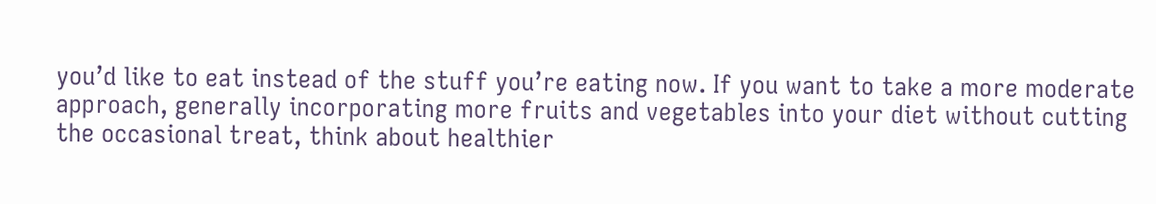you’d like to eat instead of the stuff you’re eating now. If you want to take a more moderate approach, generally incorporating more fruits and vegetables into your diet without cutting the occasional treat, think about healthier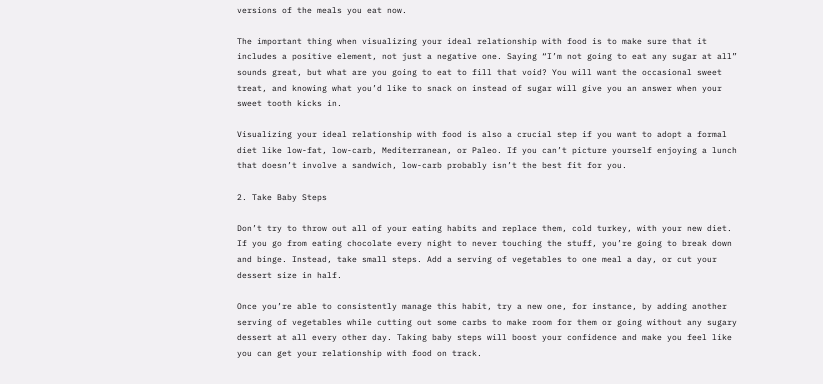versions of the meals you eat now.

The important thing when visualizing your ideal relationship with food is to make sure that it includes a positive element, not just a negative one. Saying “I’m not going to eat any sugar at all” sounds great, but what are you going to eat to fill that void? You will want the occasional sweet treat, and knowing what you’d like to snack on instead of sugar will give you an answer when your sweet tooth kicks in.

Visualizing your ideal relationship with food is also a crucial step if you want to adopt a formal diet like low-fat, low-carb, Mediterranean, or Paleo. If you can’t picture yourself enjoying a lunch that doesn’t involve a sandwich, low-carb probably isn’t the best fit for you.

2. Take Baby Steps

Don’t try to throw out all of your eating habits and replace them, cold turkey, with your new diet. If you go from eating chocolate every night to never touching the stuff, you’re going to break down and binge. Instead, take small steps. Add a serving of vegetables to one meal a day, or cut your dessert size in half.

Once you’re able to consistently manage this habit, try a new one, for instance, by adding another serving of vegetables while cutting out some carbs to make room for them or going without any sugary dessert at all every other day. Taking baby steps will boost your confidence and make you feel like you can get your relationship with food on track.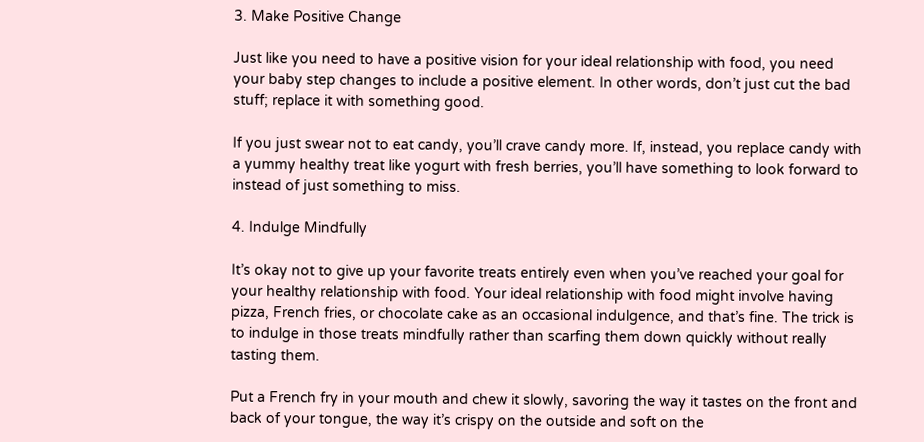3. Make Positive Change

Just like you need to have a positive vision for your ideal relationship with food, you need your baby step changes to include a positive element. In other words, don’t just cut the bad stuff; replace it with something good.

If you just swear not to eat candy, you’ll crave candy more. If, instead, you replace candy with a yummy healthy treat like yogurt with fresh berries, you’ll have something to look forward to instead of just something to miss.

4. Indulge Mindfully

It’s okay not to give up your favorite treats entirely even when you’ve reached your goal for your healthy relationship with food. Your ideal relationship with food might involve having pizza, French fries, or chocolate cake as an occasional indulgence, and that’s fine. The trick is to indulge in those treats mindfully rather than scarfing them down quickly without really tasting them.

Put a French fry in your mouth and chew it slowly, savoring the way it tastes on the front and back of your tongue, the way it’s crispy on the outside and soft on the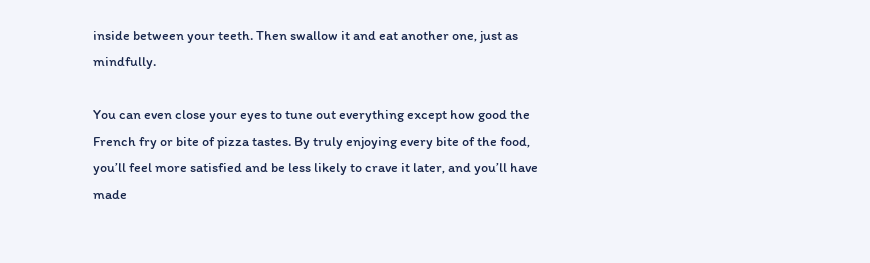inside between your teeth. Then swallow it and eat another one, just as mindfully.

You can even close your eyes to tune out everything except how good the French fry or bite of pizza tastes. By truly enjoying every bite of the food, you’ll feel more satisfied and be less likely to crave it later, and you’ll have made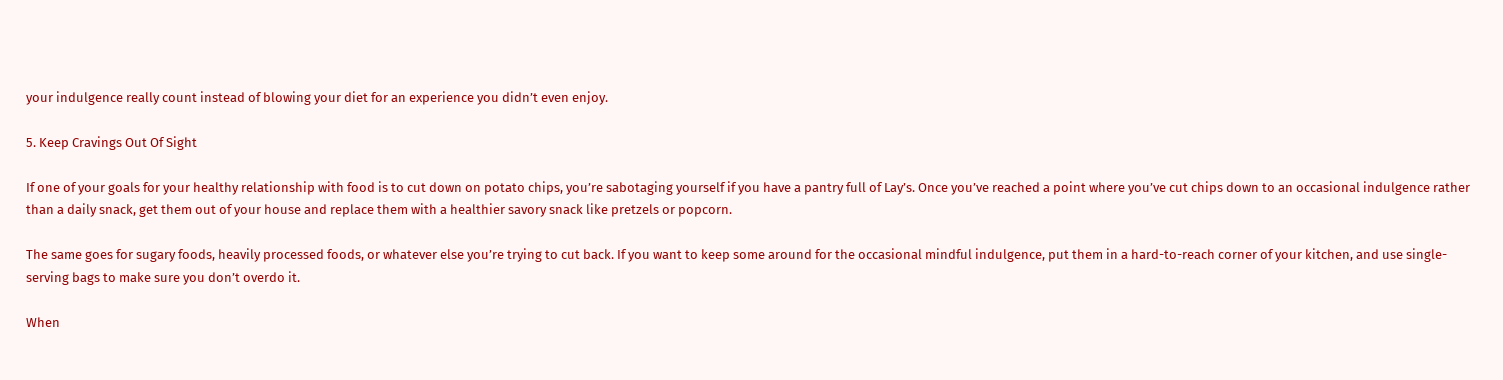your indulgence really count instead of blowing your diet for an experience you didn’t even enjoy.

5. Keep Cravings Out Of Sight

If one of your goals for your healthy relationship with food is to cut down on potato chips, you’re sabotaging yourself if you have a pantry full of Lay’s. Once you’ve reached a point where you’ve cut chips down to an occasional indulgence rather than a daily snack, get them out of your house and replace them with a healthier savory snack like pretzels or popcorn.

The same goes for sugary foods, heavily processed foods, or whatever else you’re trying to cut back. If you want to keep some around for the occasional mindful indulgence, put them in a hard-to-reach corner of your kitchen, and use single-serving bags to make sure you don’t overdo it.

When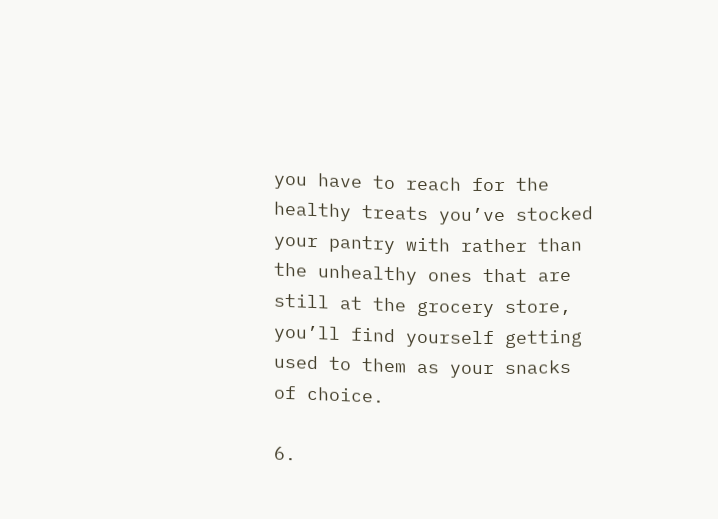you have to reach for the healthy treats you’ve stocked your pantry with rather than the unhealthy ones that are still at the grocery store, you’ll find yourself getting used to them as your snacks of choice.

6.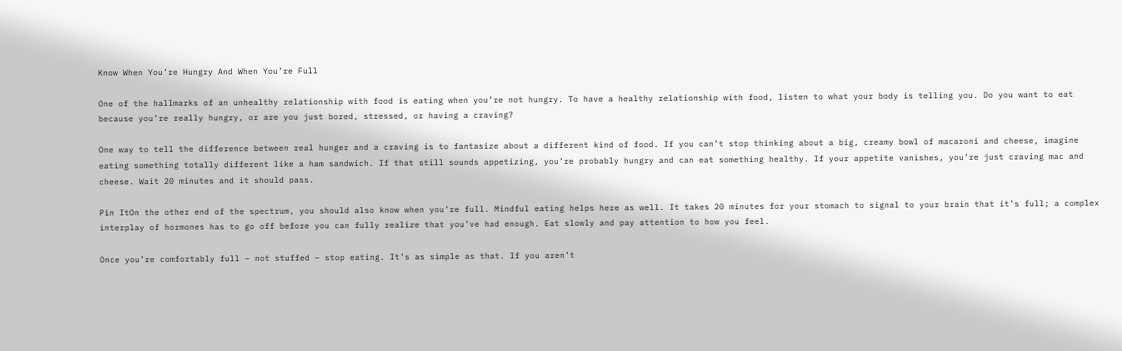Know When You’re Hungry And When You’re Full

One of the hallmarks of an unhealthy relationship with food is eating when you’re not hungry. To have a healthy relationship with food, listen to what your body is telling you. Do you want to eat because you’re really hungry, or are you just bored, stressed, or having a craving?

One way to tell the difference between real hunger and a craving is to fantasize about a different kind of food. If you can’t stop thinking about a big, creamy bowl of macaroni and cheese, imagine eating something totally different like a ham sandwich. If that still sounds appetizing, you’re probably hungry and can eat something healthy. If your appetite vanishes, you’re just craving mac and cheese. Wait 20 minutes and it should pass.

Pin ItOn the other end of the spectrum, you should also know when you’re full. Mindful eating helps here as well. It takes 20 minutes for your stomach to signal to your brain that it’s full; a complex interplay of hormones has to go off before you can fully realize that you’ve had enough. Eat slowly and pay attention to how you feel.

Once you’re comfortably full – not stuffed – stop eating. It’s as simple as that. If you aren’t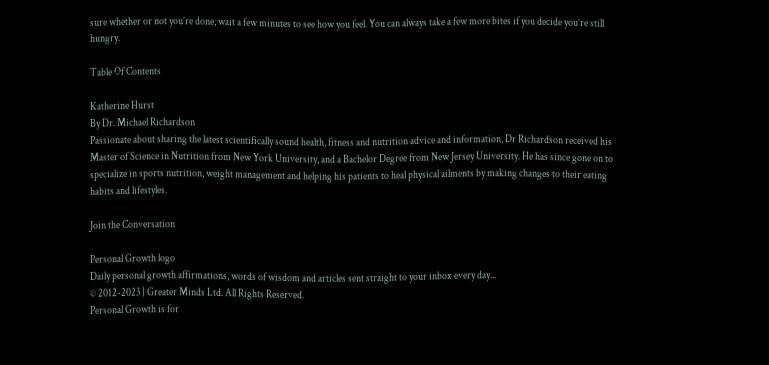sure whether or not you’re done, wait a few minutes to see how you feel. You can always take a few more bites if you decide you’re still hungry.

Table Of Contents

Katherine Hurst
By Dr. Michael Richardson
Passionate about sharing the latest scientifically sound health, fitness and nutrition advice and information, Dr Richardson received his Master of Science in Nutrition from New York University, and a Bachelor Degree from New Jersey University. He has since gone on to specialize in sports nutrition, weight management and helping his patients to heal physical ailments by making changes to their eating habits and lifestyles.

Join the Conversation

Personal Growth logo
Daily personal growth affirmations, words of wisdom and articles sent straight to your inbox every day...
© 2012-2023 | Greater Minds Ltd. All Rights Reserved.
Personal Growth is for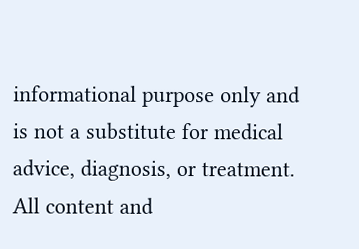informational purpose only and is not a substitute for medical advice, diagnosis, or treatment. All content and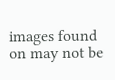images found on may not be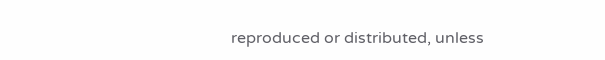reproduced or distributed, unless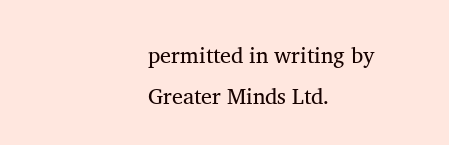permitted in writing by Greater Minds Ltd.